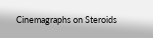Cinemagraphs on Steroids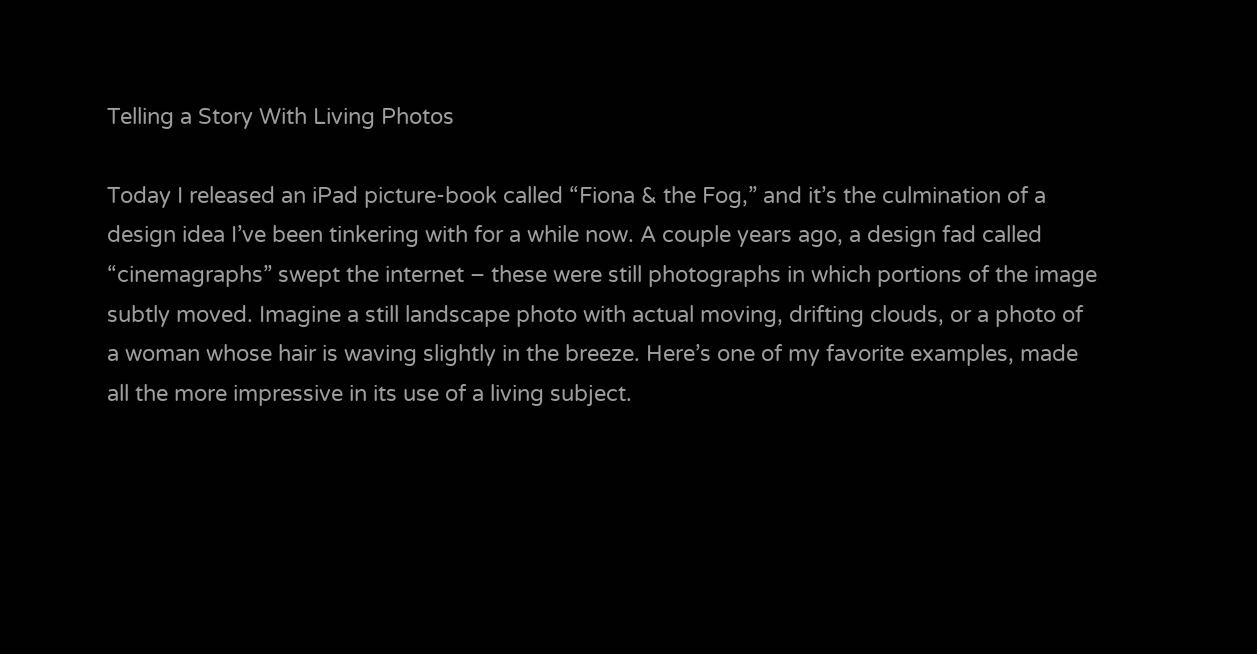Telling a Story With Living Photos

Today I released an iPad picture-book called “Fiona & the Fog,” and it’s the culmination of a design idea I’ve been tinkering with for a while now. A couple years ago, a design fad called “cinemagraphs” swept the internet – these were still photographs in which portions of the image subtly moved. Imagine a still landscape photo with actual moving, drifting clouds, or a photo of a woman whose hair is waving slightly in the breeze. Here’s one of my favorite examples, made all the more impressive in its use of a living subject.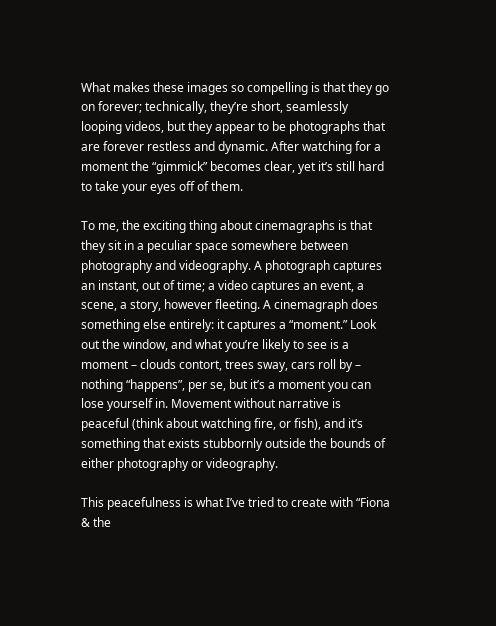What makes these images so compelling is that they go on forever; technically, they’re short, seamlessly looping videos, but they appear to be photographs that are forever restless and dynamic. After watching for a moment the “gimmick” becomes clear, yet it’s still hard to take your eyes off of them.

To me, the exciting thing about cinemagraphs is that they sit in a peculiar space somewhere between photography and videography. A photograph captures an instant, out of time; a video captures an event, a scene, a story, however fleeting. A cinemagraph does something else entirely: it captures a “moment.” Look out the window, and what you’re likely to see is a moment – clouds contort, trees sway, cars roll by – nothing “happens”, per se, but it’s a moment you can lose yourself in. Movement without narrative is peaceful (think about watching fire, or fish), and it’s something that exists stubbornly outside the bounds of either photography or videography.

This peacefulness is what I’ve tried to create with “Fiona & the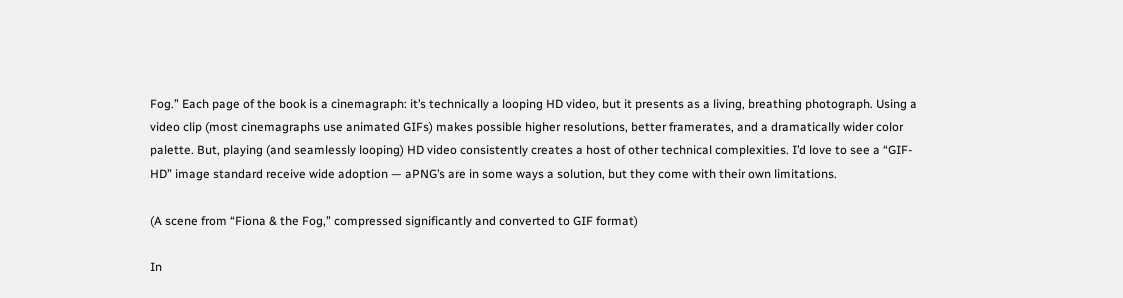Fog.” Each page of the book is a cinemagraph: it’s technically a looping HD video, but it presents as a living, breathing photograph. Using a video clip (most cinemagraphs use animated GIFs) makes possible higher resolutions, better framerates, and a dramatically wider color palette. But, playing (and seamlessly looping) HD video consistently creates a host of other technical complexities. I’d love to see a “GIF-HD” image standard receive wide adoption — aPNG’s are in some ways a solution, but they come with their own limitations.

(A scene from “Fiona & the Fog,” compressed significantly and converted to GIF format)

In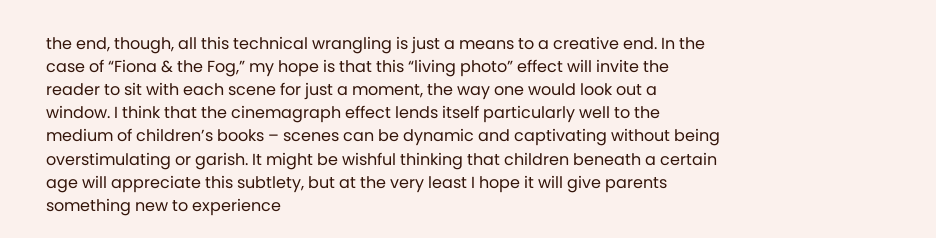the end, though, all this technical wrangling is just a means to a creative end. In the case of “Fiona & the Fog,” my hope is that this “living photo” effect will invite the reader to sit with each scene for just a moment, the way one would look out a window. I think that the cinemagraph effect lends itself particularly well to the medium of children’s books – scenes can be dynamic and captivating without being overstimulating or garish. It might be wishful thinking that children beneath a certain age will appreciate this subtlety, but at the very least I hope it will give parents something new to experience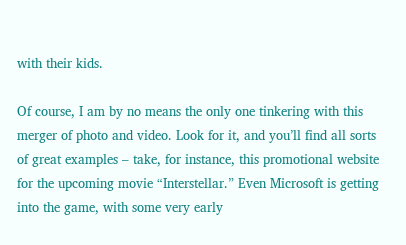with their kids.

Of course, I am by no means the only one tinkering with this merger of photo and video. Look for it, and you’ll find all sorts of great examples – take, for instance, this promotional website for the upcoming movie “Interstellar.” Even Microsoft is getting into the game, with some very early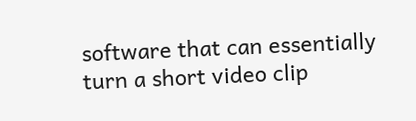software that can essentially turn a short video clip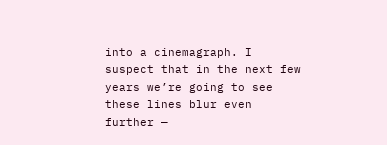into a cinemagraph. I suspect that in the next few years we’re going to see these lines blur even further —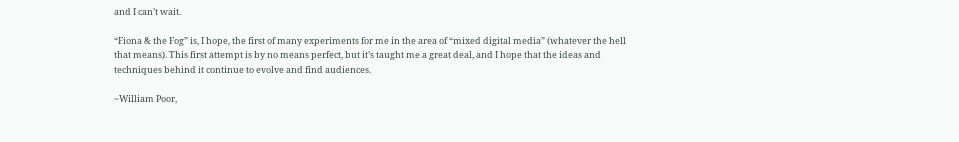and I can’t wait.

“Fiona & the Fog” is, I hope, the first of many experiments for me in the area of “mixed digital media” (whatever the hell that means). This first attempt is by no means perfect, but it’s taught me a great deal, and I hope that the ideas and techniques behind it continue to evolve and find audiences.

~William Poor,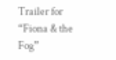Trailer for “Fiona & the Fog”